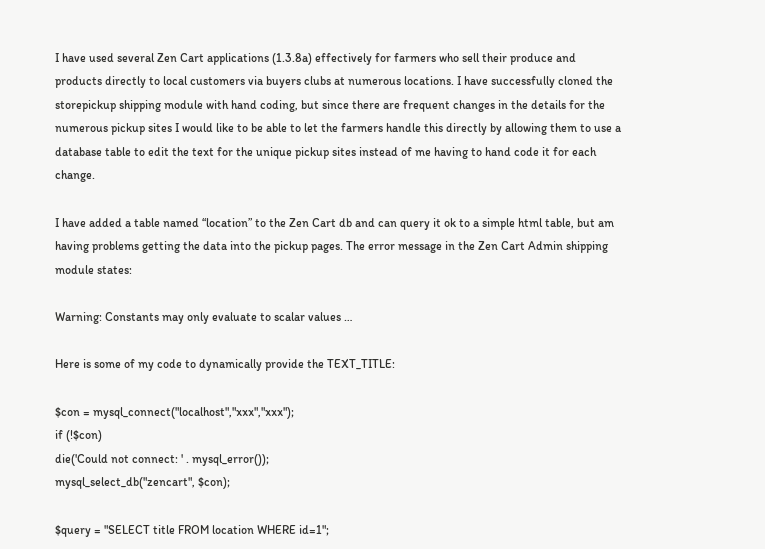I have used several Zen Cart applications (1.3.8a) effectively for farmers who sell their produce and products directly to local customers via buyers clubs at numerous locations. I have successfully cloned the storepickup shipping module with hand coding, but since there are frequent changes in the details for the numerous pickup sites I would like to be able to let the farmers handle this directly by allowing them to use a database table to edit the text for the unique pickup sites instead of me having to hand code it for each change.

I have added a table named “location” to the Zen Cart db and can query it ok to a simple html table, but am having problems getting the data into the pickup pages. The error message in the Zen Cart Admin shipping module states:

Warning: Constants may only evaluate to scalar values …

Here is some of my code to dynamically provide the TEXT_TITLE:

$con = mysql_connect("localhost","xxx","xxx");
if (!$con)
die('Could not connect: ' . mysql_error());
mysql_select_db("zencart", $con);

$query = "SELECT title FROM location WHERE id=1";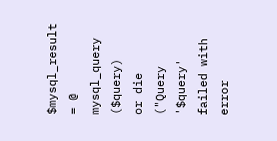$mysql_result = @ mysql_query ($query)
or die ("Query '$query' failed with error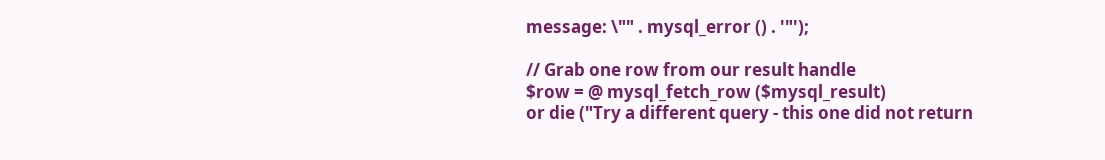message: \"" . mysql_error () . '"');

// Grab one row from our result handle
$row = @ mysql_fetch_row ($mysql_result)
or die ("Try a different query - this one did not return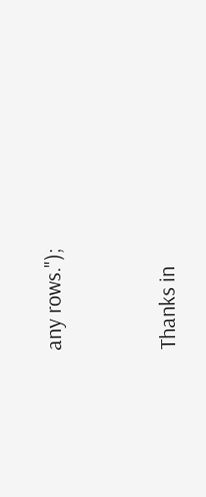any rows.");



Thanks in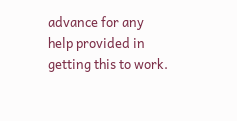advance for any help provided in getting this to work.